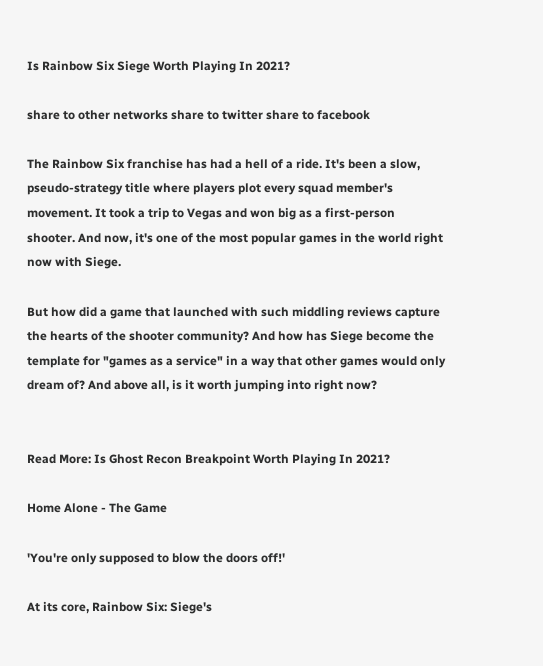Is Rainbow Six Siege Worth Playing In 2021?

share to other networks share to twitter share to facebook

The Rainbow Six franchise has had a hell of a ride. It's been a slow, pseudo-strategy title where players plot every squad member's movement. It took a trip to Vegas and won big as a first-person shooter. And now, it's one of the most popular games in the world right now with Siege.

But how did a game that launched with such middling reviews capture the hearts of the shooter community? And how has Siege become the template for "games as a service" in a way that other games would only dream of? And above all, is it worth jumping into right now?


Read More: Is Ghost Recon Breakpoint Worth Playing In 2021?

Home Alone - The Game

'You're only supposed to blow the doors off!'

At its core, Rainbow Six: Siege's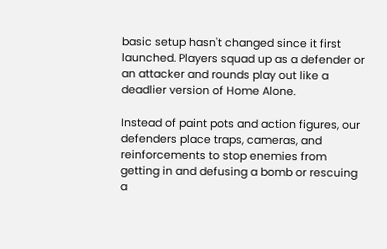basic setup hasn't changed since it first launched. Players squad up as a defender or an attacker and rounds play out like a deadlier version of Home Alone.

Instead of paint pots and action figures, our defenders place traps, cameras, and reinforcements to stop enemies from getting in and defusing a bomb or rescuing a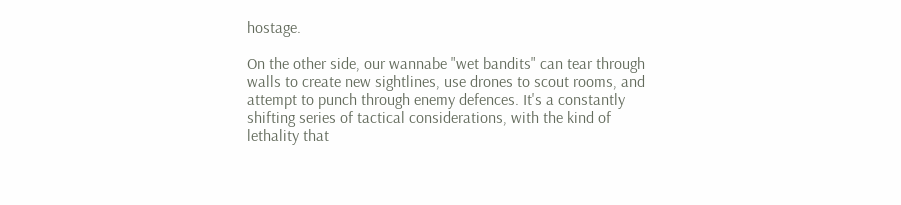hostage.

On the other side, our wannabe "wet bandits" can tear through walls to create new sightlines, use drones to scout rooms, and attempt to punch through enemy defences. It's a constantly shifting series of tactical considerations, with the kind of lethality that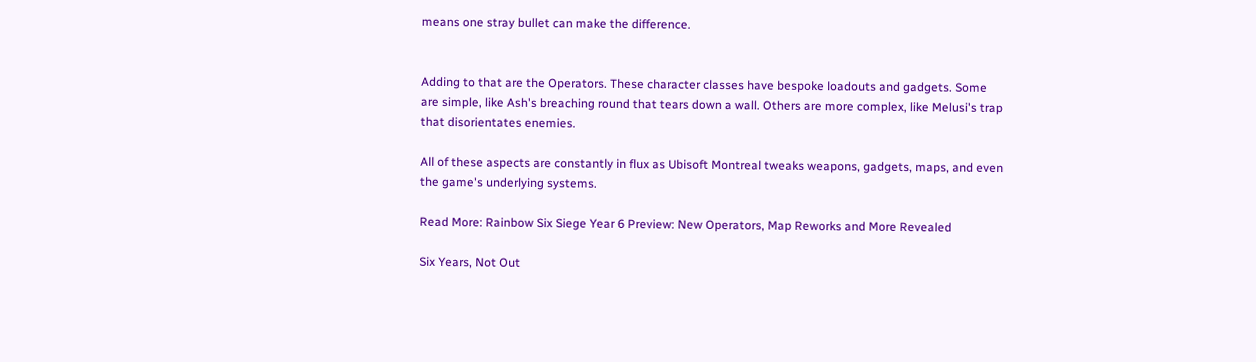means one stray bullet can make the difference.


Adding to that are the Operators. These character classes have bespoke loadouts and gadgets. Some are simple, like Ash's breaching round that tears down a wall. Others are more complex, like Melusi's trap that disorientates enemies.

All of these aspects are constantly in flux as Ubisoft Montreal tweaks weapons, gadgets, maps, and even the game's underlying systems.

Read More: Rainbow Six Siege Year 6 Preview: New Operators, Map Reworks and More Revealed

Six Years, Not Out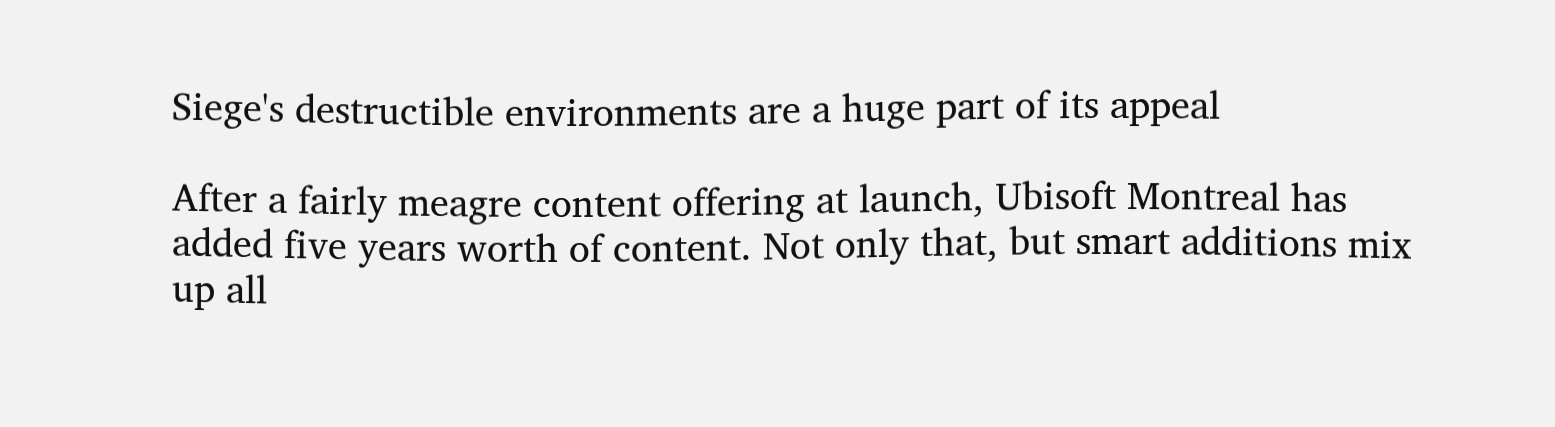Siege's destructible environments are a huge part of its appeal

After a fairly meagre content offering at launch, Ubisoft Montreal has added five years worth of content. Not only that, but smart additions mix up all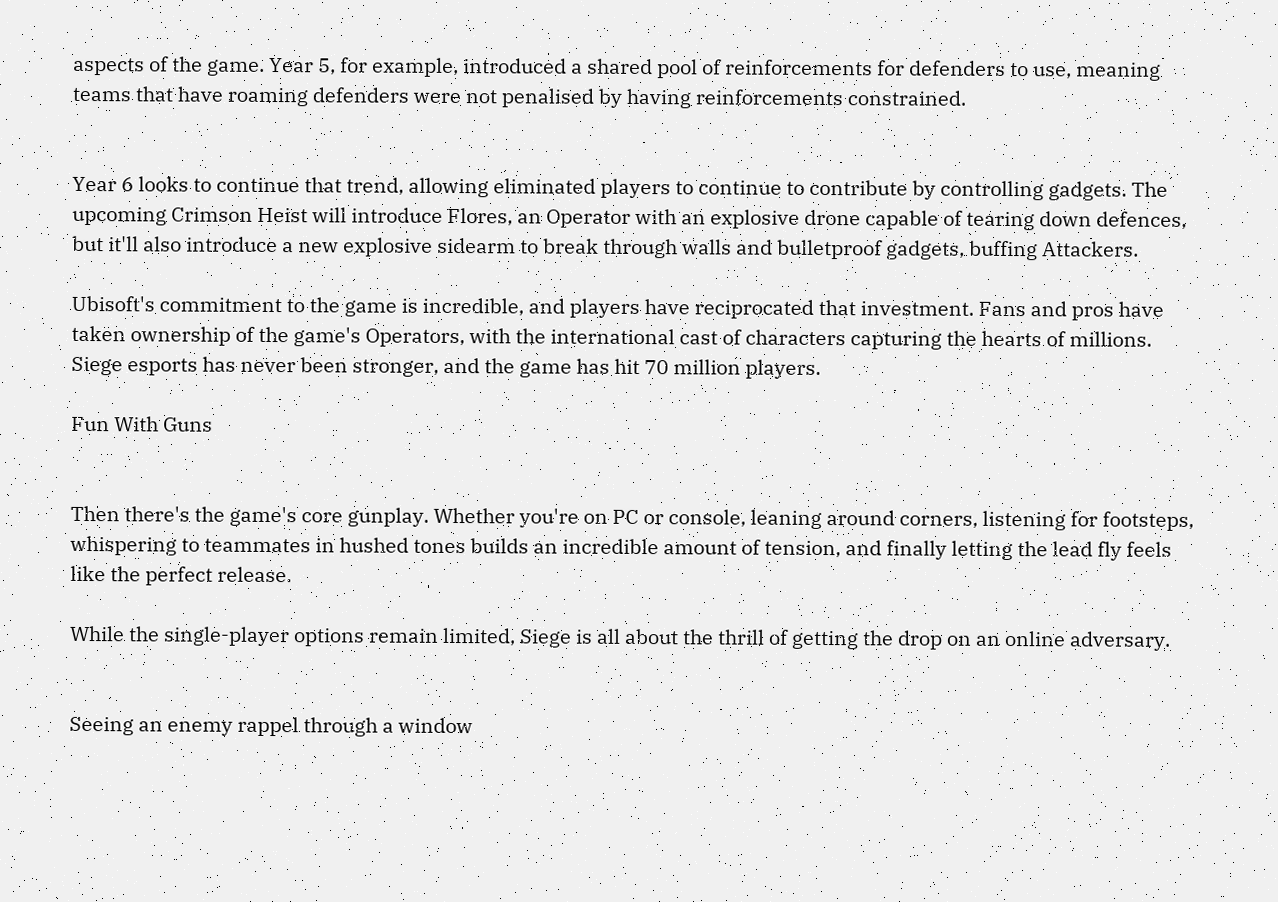aspects of the game. Year 5, for example, introduced a shared pool of reinforcements for defenders to use, meaning teams that have roaming defenders were not penalised by having reinforcements constrained.


Year 6 looks to continue that trend, allowing eliminated players to continue to contribute by controlling gadgets. The upcoming Crimson Heist will introduce Flores, an Operator with an explosive drone capable of tearing down defences, but it'll also introduce a new explosive sidearm to break through walls and bulletproof gadgets, buffing Attackers.

Ubisoft's commitment to the game is incredible, and players have reciprocated that investment. Fans and pros have taken ownership of the game's Operators, with the international cast of characters capturing the hearts of millions. Siege esports has never been stronger, and the game has hit 70 million players.

Fun With Guns


Then there's the game's core gunplay. Whether you're on PC or console, leaning around corners, listening for footsteps, whispering to teammates in hushed tones builds an incredible amount of tension, and finally letting the lead fly feels like the perfect release.

While the single-player options remain limited, Siege is all about the thrill of getting the drop on an online adversary.


Seeing an enemy rappel through a window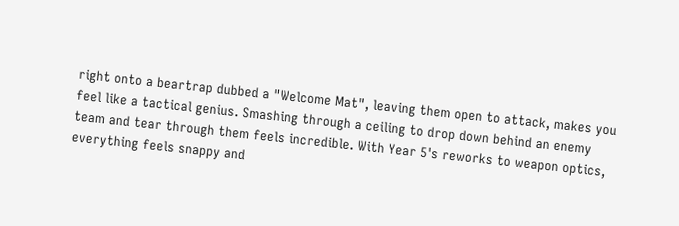right onto a beartrap dubbed a "Welcome Mat", leaving them open to attack, makes you feel like a tactical genius. Smashing through a ceiling to drop down behind an enemy team and tear through them feels incredible. With Year 5's reworks to weapon optics, everything feels snappy and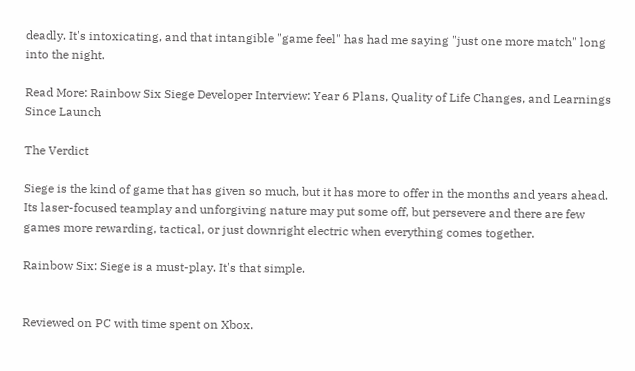deadly. It's intoxicating, and that intangible "game feel" has had me saying "just one more match" long into the night.

Read More: Rainbow Six Siege Developer Interview: Year 6 Plans, Quality of Life Changes, and Learnings Since Launch

The Verdict

Siege is the kind of game that has given so much, but it has more to offer in the months and years ahead. Its laser-focused teamplay and unforgiving nature may put some off, but persevere and there are few games more rewarding, tactical, or just downright electric when everything comes together.

Rainbow Six: Siege is a must-play. It's that simple.


Reviewed on PC with time spent on Xbox.